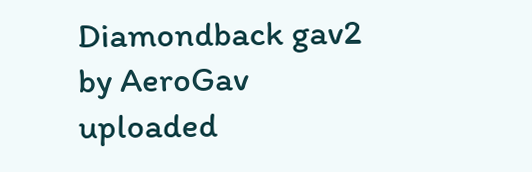Diamondback gav2
by AeroGav
uploaded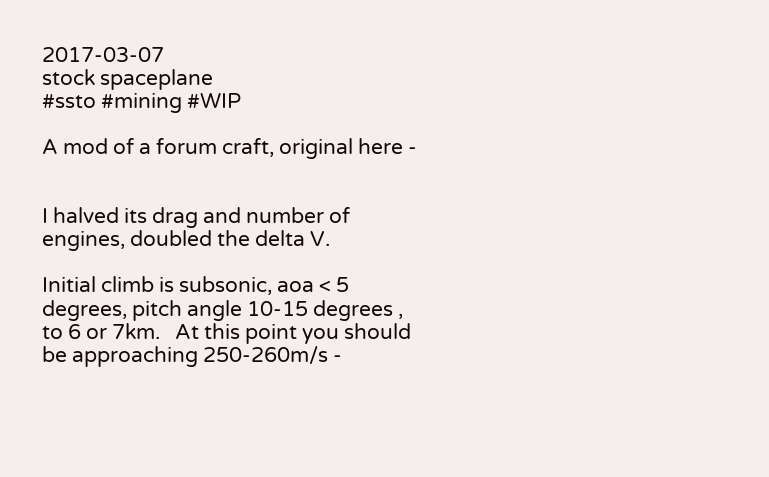2017-03-07
stock spaceplane
#ssto #mining #WIP

A mod of a forum craft, original here -


I halved its drag and number of engines, doubled the delta V.

Initial climb is subsonic, aoa < 5 degrees, pitch angle 10-15 degrees , to 6 or 7km.   At this point you should be approaching 250-260m/s -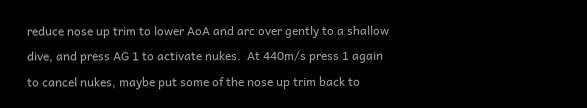reduce nose up trim to lower AoA and arc over gently to a shallow dive, and press AG 1 to activate nukes.  At 440m/s press 1 again to cancel nukes, maybe put some of the nose up trim back to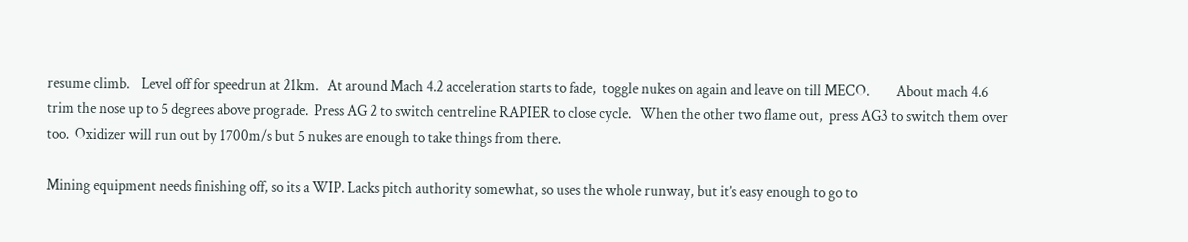resume climb.    Level off for speedrun at 21km.   At around Mach 4.2 acceleration starts to fade,  toggle nukes on again and leave on till MECO.         About mach 4.6 trim the nose up to 5 degrees above prograde.  Press AG 2 to switch centreline RAPIER to close cycle.   When the other two flame out,  press AG3 to switch them over too.  Oxidizer will run out by 1700m/s but 5 nukes are enough to take things from there.

Mining equipment needs finishing off, so its a WIP. Lacks pitch authority somewhat, so uses the whole runway, but it’s easy enough to go to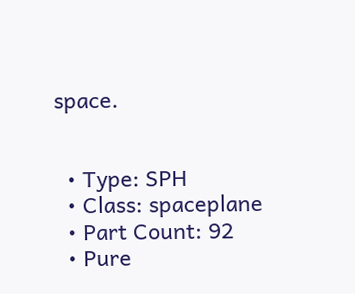space.


  • Type: SPH
  • Class: spaceplane
  • Part Count: 92
  • Pure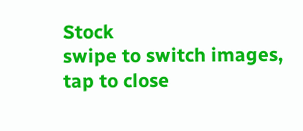Stock
swipe to switch images, tap to close